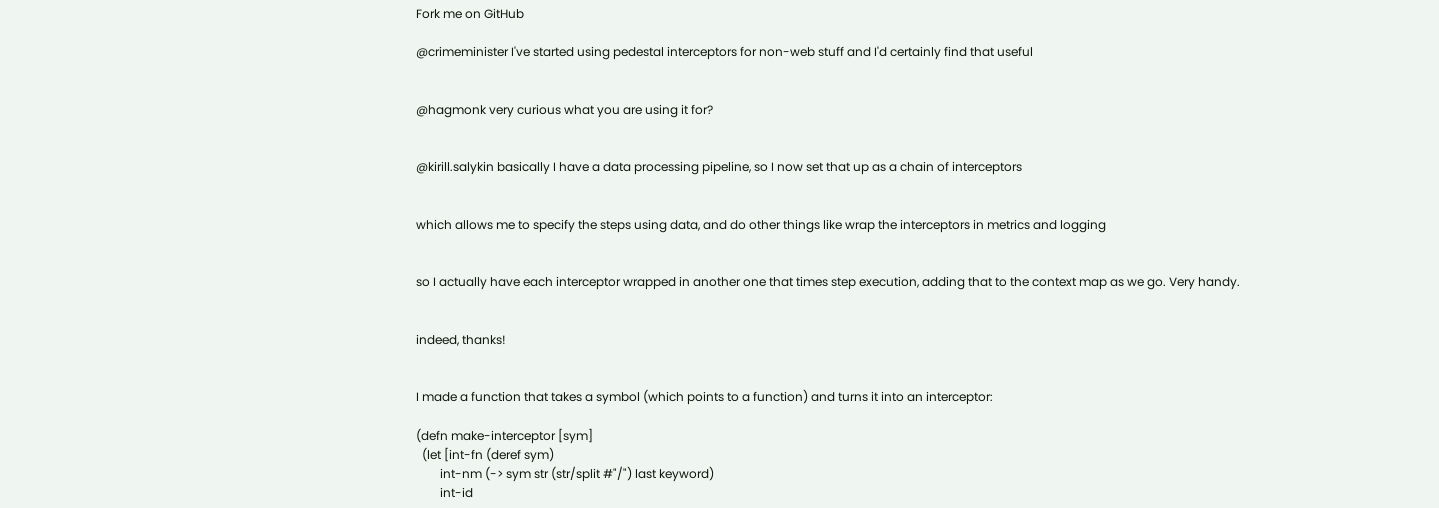Fork me on GitHub

@crimeminister I've started using pedestal interceptors for non-web stuff and I'd certainly find that useful


@hagmonk very curious what you are using it for?


@kirill.salykin basically I have a data processing pipeline, so I now set that up as a chain of interceptors


which allows me to specify the steps using data, and do other things like wrap the interceptors in metrics and logging


so I actually have each interceptor wrapped in another one that times step execution, adding that to the context map as we go. Very handy.


indeed, thanks!


I made a function that takes a symbol (which points to a function) and turns it into an interceptor:

(defn make-interceptor [sym]
  (let [int-fn (deref sym)
        int-nm (-> sym str (str/split #"/") last keyword)
        int-id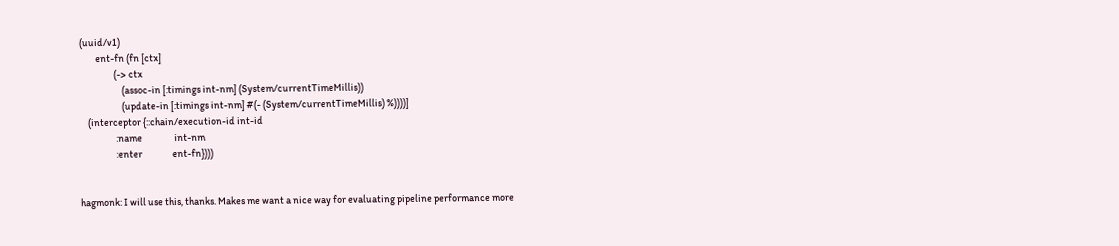(uuid/v1)
        ent-fn (fn [ctx]
                 (-> ctx
                     (assoc-in [:timings int-nm] (System/currentTimeMillis))
                     (update-in [:timings int-nm] #(- (System/currentTimeMillis) %))))]
    (interceptor {::chain/execution-id int-id
                  :name                int-nm
                  :enter               ent-fn})))


hagmonk: I will use this, thanks. Makes me want a nice way for evaluating pipeline performance more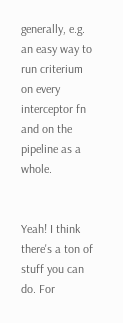generally, e.g. an easy way to run criterium on every interceptor fn and on the pipeline as a whole.


Yeah! I think there's a ton of stuff you can do. For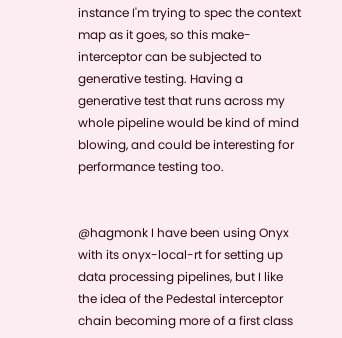instance I'm trying to spec the context map as it goes, so this make-interceptor can be subjected to generative testing. Having a generative test that runs across my whole pipeline would be kind of mind blowing, and could be interesting for performance testing too.


@hagmonk I have been using Onyx with its onyx-local-rt for setting up data processing pipelines, but I like the idea of the Pedestal interceptor chain becoming more of a first class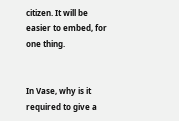citizen. It will be easier to embed, for one thing.


In Vase, why is it required to give a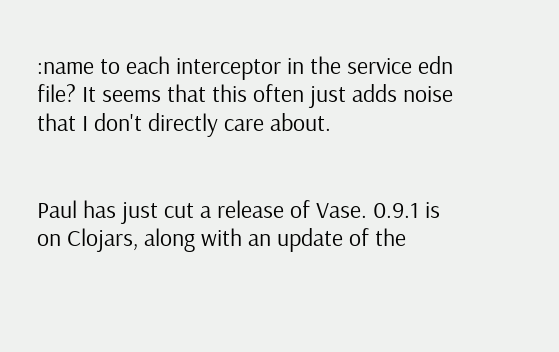:name to each interceptor in the service edn file? It seems that this often just adds noise that I don't directly care about.


Paul has just cut a release of Vase. 0.9.1 is on Clojars, along with an update of the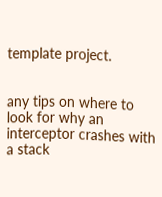template project.


any tips on where to look for why an interceptor crashes with a stack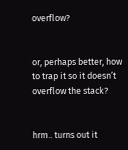overflow?


or, perhaps better, how to trap it so it doesn’t overflow the stack?


hrm.. turns out it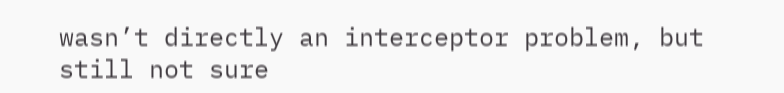wasn’t directly an interceptor problem, but still not sure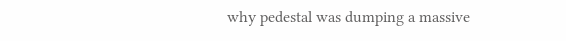why pedestal was dumping a massive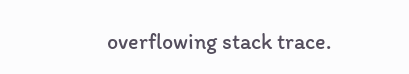overflowing stack trace.